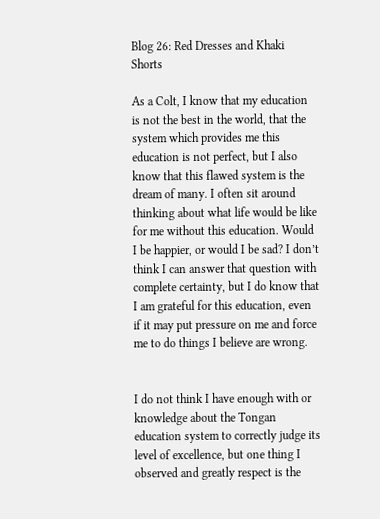Blog 26: Red Dresses and Khaki Shorts

As a Colt, I know that my education is not the best in the world, that the system which provides me this education is not perfect, but I also know that this flawed system is the dream of many. I often sit around thinking about what life would be like for me without this education. Would I be happier, or would I be sad? I don’t think I can answer that question with complete certainty, but I do know that I am grateful for this education, even if it may put pressure on me and force me to do things I believe are wrong.


I do not think I have enough with or knowledge about the Tongan education system to correctly judge its level of excellence, but one thing I observed and greatly respect is the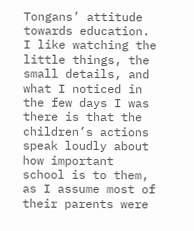Tongans’ attitude towards education. I like watching the little things, the small details, and what I noticed in the few days I was there is that the children’s actions speak loudly about how important school is to them, as I assume most of their parents were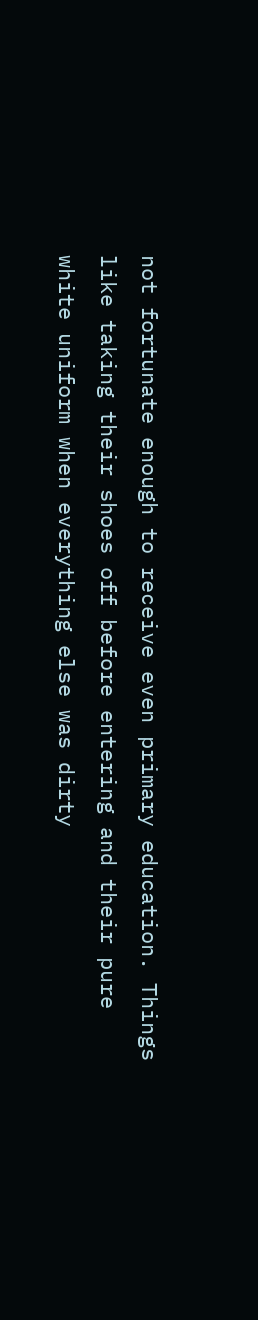not fortunate enough to receive even primary education. Things like taking their shoes off before entering and their pure white uniform when everything else was dirty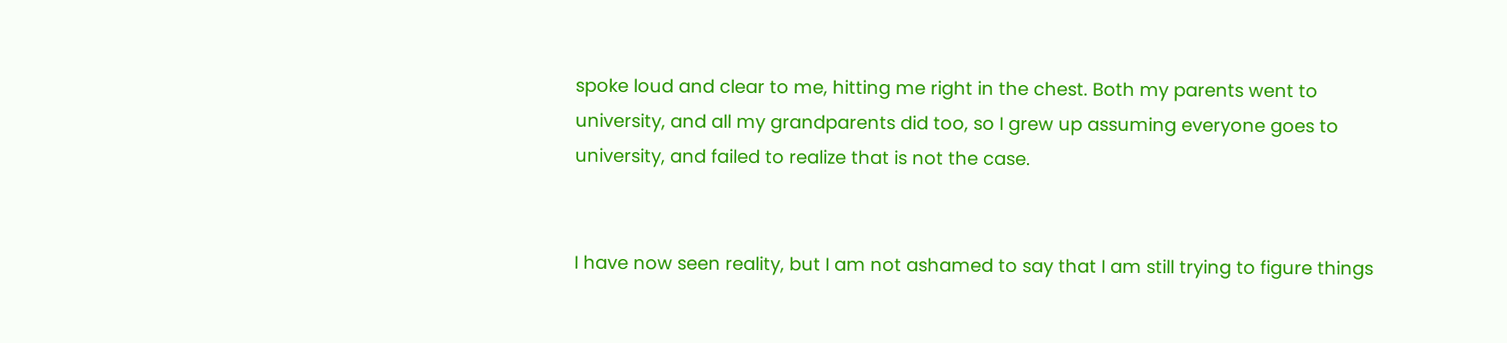spoke loud and clear to me, hitting me right in the chest. Both my parents went to university, and all my grandparents did too, so I grew up assuming everyone goes to university, and failed to realize that is not the case.


I have now seen reality, but I am not ashamed to say that I am still trying to figure things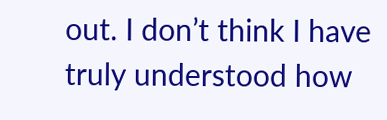out. I don’t think I have truly understood how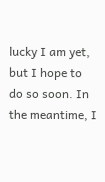lucky I am yet, but I hope to do so soon. In the meantime, I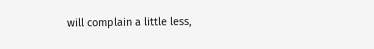will complain a little less,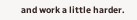and work a little harder.